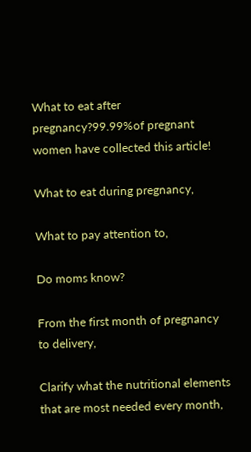What to eat after pregnancy?99.99%of pregnant women have collected this article!

What to eat during pregnancy,

What to pay attention to,

Do moms know?

From the first month of pregnancy to delivery,

Clarify what the nutritional elements that are most needed every month,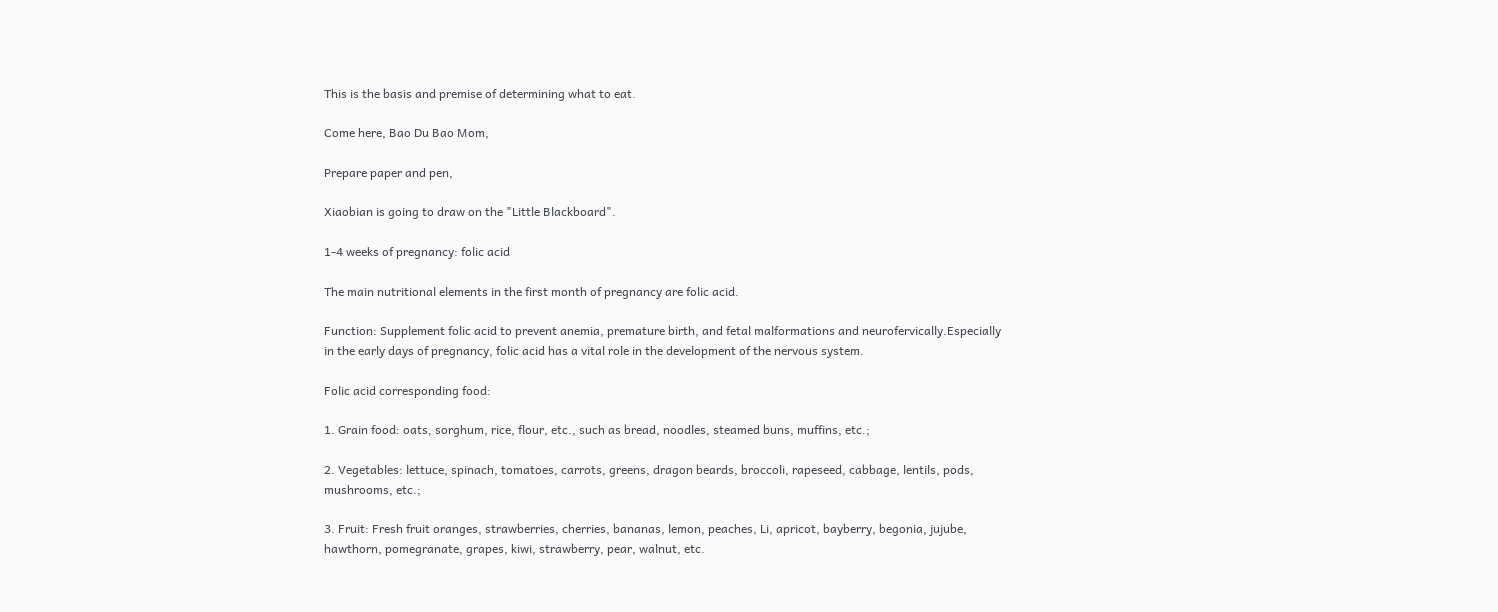This is the basis and premise of determining what to eat.

Come here, Bao Du Bao Mom,

Prepare paper and pen,

Xiaobian is going to draw on the "Little Blackboard".

1-4 weeks of pregnancy: folic acid

The main nutritional elements in the first month of pregnancy are folic acid.

Function: Supplement folic acid to prevent anemia, premature birth, and fetal malformations and neurofervically.Especially in the early days of pregnancy, folic acid has a vital role in the development of the nervous system.

Folic acid corresponding food:

1. Grain food: oats, sorghum, rice, flour, etc., such as bread, noodles, steamed buns, muffins, etc.;

2. Vegetables: lettuce, spinach, tomatoes, carrots, greens, dragon beards, broccoli, rapeseed, cabbage, lentils, pods, mushrooms, etc.;

3. Fruit: Fresh fruit oranges, strawberries, cherries, bananas, lemon, peaches, Li, apricot, bayberry, begonia, jujube, hawthorn, pomegranate, grapes, kiwi, strawberry, pear, walnut, etc.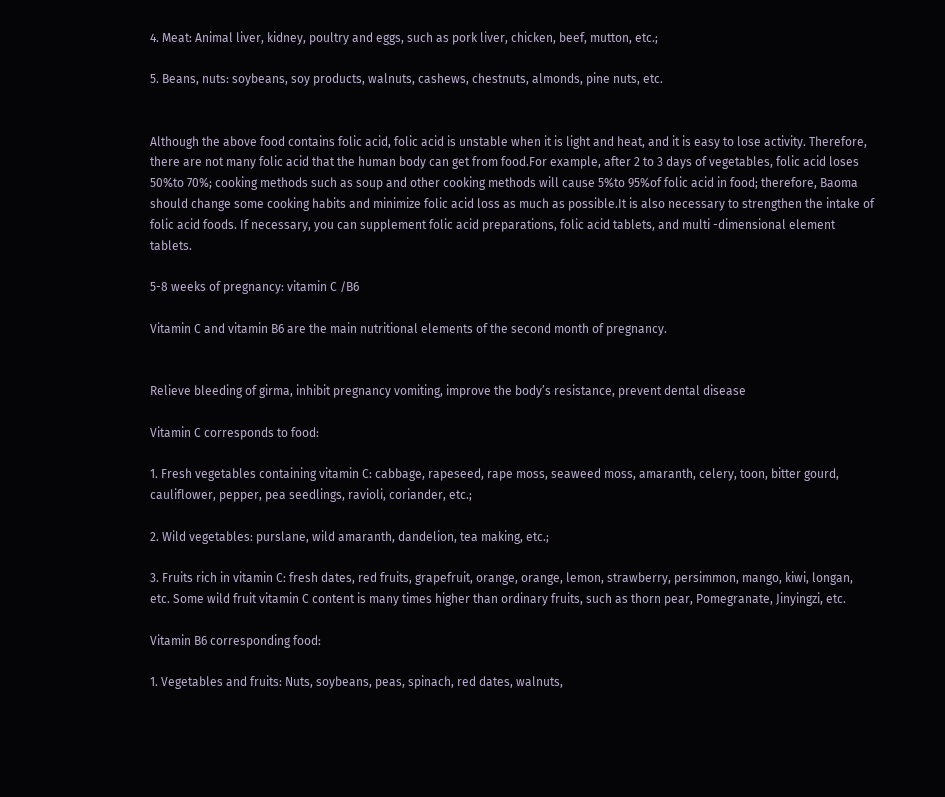4. Meat: Animal liver, kidney, poultry and eggs, such as pork liver, chicken, beef, mutton, etc.;

5. Beans, nuts: soybeans, soy products, walnuts, cashews, chestnuts, almonds, pine nuts, etc.


Although the above food contains folic acid, folic acid is unstable when it is light and heat, and it is easy to lose activity. Therefore, there are not many folic acid that the human body can get from food.For example, after 2 to 3 days of vegetables, folic acid loses 50%to 70%; cooking methods such as soup and other cooking methods will cause 5%to 95%of folic acid in food; therefore, Baoma should change some cooking habits and minimize folic acid loss as much as possible.It is also necessary to strengthen the intake of folic acid foods. If necessary, you can supplement folic acid preparations, folic acid tablets, and multi -dimensional element tablets.

5-8 weeks of pregnancy: vitamin C /B6

Vitamin C and vitamin B6 are the main nutritional elements of the second month of pregnancy.


Relieve bleeding of girma, inhibit pregnancy vomiting, improve the body’s resistance, prevent dental disease

Vitamin C corresponds to food:

1. Fresh vegetables containing vitamin C: cabbage, rapeseed, rape moss, seaweed moss, amaranth, celery, toon, bitter gourd, cauliflower, pepper, pea seedlings, ravioli, coriander, etc.;

2. Wild vegetables: purslane, wild amaranth, dandelion, tea making, etc.;

3. Fruits rich in vitamin C: fresh dates, red fruits, grapefruit, orange, orange, lemon, strawberry, persimmon, mango, kiwi, longan, etc. Some wild fruit vitamin C content is many times higher than ordinary fruits, such as thorn pear, Pomegranate, Jinyingzi, etc.

Vitamin B6 corresponding food:

1. Vegetables and fruits: Nuts, soybeans, peas, spinach, red dates, walnuts,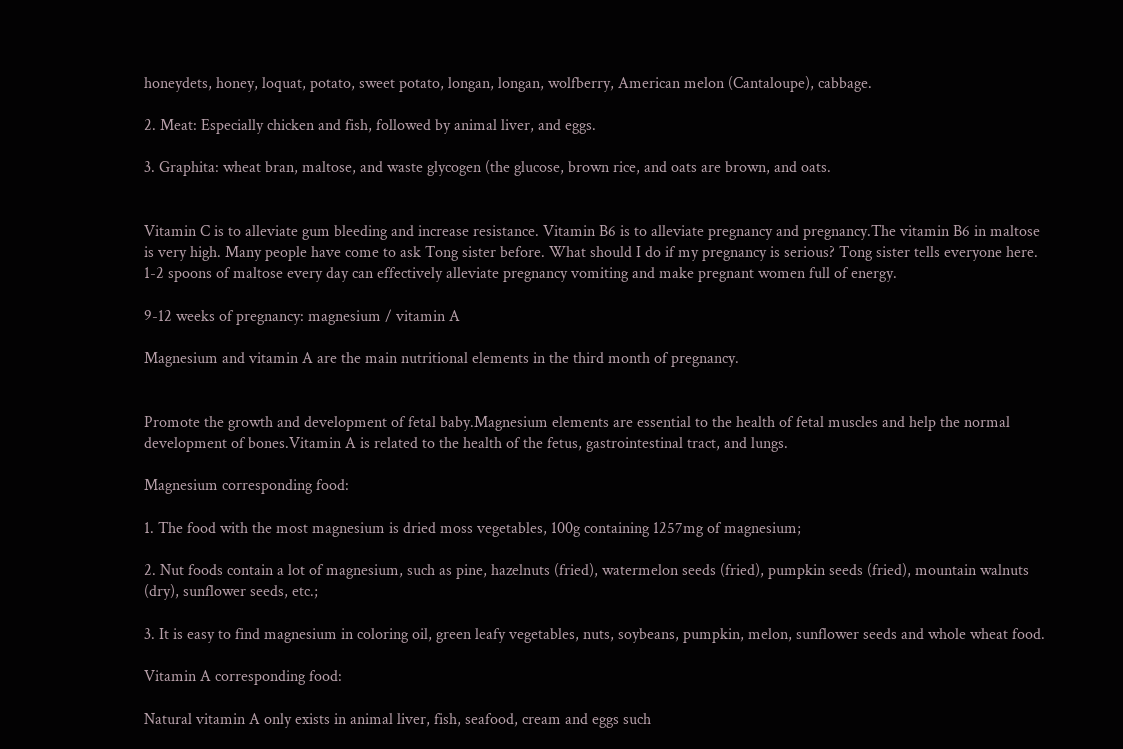honeydets, honey, loquat, potato, sweet potato, longan, longan, wolfberry, American melon (Cantaloupe), cabbage.

2. Meat: Especially chicken and fish, followed by animal liver, and eggs.

3. Graphita: wheat bran, maltose, and waste glycogen (the glucose, brown rice, and oats are brown, and oats.


Vitamin C is to alleviate gum bleeding and increase resistance. Vitamin B6 is to alleviate pregnancy and pregnancy.The vitamin B6 in maltose is very high. Many people have come to ask Tong sister before. What should I do if my pregnancy is serious? Tong sister tells everyone here. 1-2 spoons of maltose every day can effectively alleviate pregnancy vomiting and make pregnant women full of energy.

9-12 weeks of pregnancy: magnesium / vitamin A

Magnesium and vitamin A are the main nutritional elements in the third month of pregnancy.


Promote the growth and development of fetal baby.Magnesium elements are essential to the health of fetal muscles and help the normal development of bones.Vitamin A is related to the health of the fetus, gastrointestinal tract, and lungs.

Magnesium corresponding food:

1. The food with the most magnesium is dried moss vegetables, 100g containing 1257mg of magnesium;

2. Nut foods contain a lot of magnesium, such as pine, hazelnuts (fried), watermelon seeds (fried), pumpkin seeds (fried), mountain walnuts (dry), sunflower seeds, etc.;

3. It is easy to find magnesium in coloring oil, green leafy vegetables, nuts, soybeans, pumpkin, melon, sunflower seeds and whole wheat food.

Vitamin A corresponding food:

Natural vitamin A only exists in animal liver, fish, seafood, cream and eggs such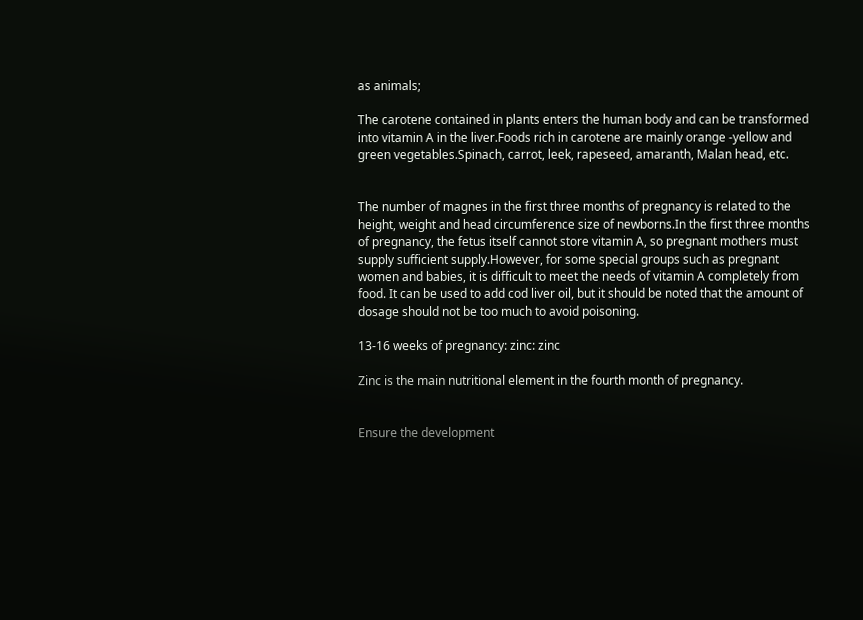as animals;

The carotene contained in plants enters the human body and can be transformed into vitamin A in the liver.Foods rich in carotene are mainly orange -yellow and green vegetables.Spinach, carrot, leek, rapeseed, amaranth, Malan head, etc.


The number of magnes in the first three months of pregnancy is related to the height, weight and head circumference size of newborns.In the first three months of pregnancy, the fetus itself cannot store vitamin A, so pregnant mothers must supply sufficient supply.However, for some special groups such as pregnant women and babies, it is difficult to meet the needs of vitamin A completely from food. It can be used to add cod liver oil, but it should be noted that the amount of dosage should not be too much to avoid poisoning.

13-16 weeks of pregnancy: zinc: zinc

Zinc is the main nutritional element in the fourth month of pregnancy.


Ensure the development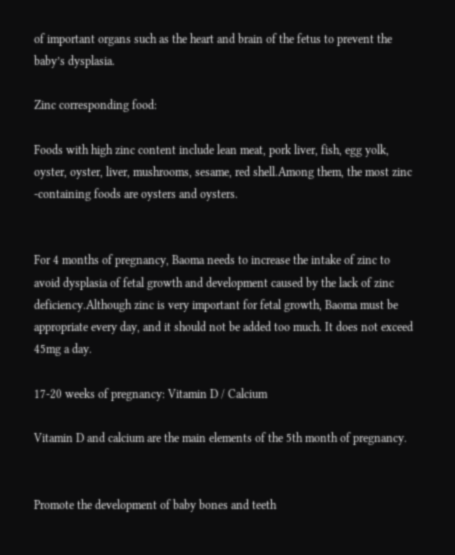of important organs such as the heart and brain of the fetus to prevent the baby’s dysplasia.

Zinc corresponding food:

Foods with high zinc content include lean meat, pork liver, fish, egg yolk, oyster, oyster, liver, mushrooms, sesame, red shell.Among them, the most zinc -containing foods are oysters and oysters.


For 4 months of pregnancy, Baoma needs to increase the intake of zinc to avoid dysplasia of fetal growth and development caused by the lack of zinc deficiency.Although zinc is very important for fetal growth, Baoma must be appropriate every day, and it should not be added too much. It does not exceed 45mg a day.

17-20 weeks of pregnancy: Vitamin D / Calcium

Vitamin D and calcium are the main elements of the 5th month of pregnancy.


Promote the development of baby bones and teeth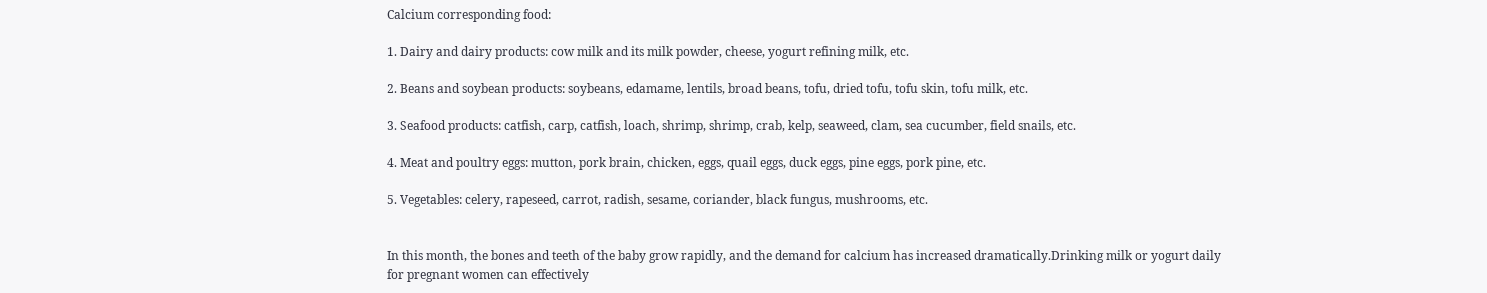Calcium corresponding food:

1. Dairy and dairy products: cow milk and its milk powder, cheese, yogurt refining milk, etc.

2. Beans and soybean products: soybeans, edamame, lentils, broad beans, tofu, dried tofu, tofu skin, tofu milk, etc.

3. Seafood products: catfish, carp, catfish, loach, shrimp, shrimp, crab, kelp, seaweed, clam, sea cucumber, field snails, etc.

4. Meat and poultry eggs: mutton, pork brain, chicken, eggs, quail eggs, duck eggs, pine eggs, pork pine, etc.

5. Vegetables: celery, rapeseed, carrot, radish, sesame, coriander, black fungus, mushrooms, etc.


In this month, the bones and teeth of the baby grow rapidly, and the demand for calcium has increased dramatically.Drinking milk or yogurt daily for pregnant women can effectively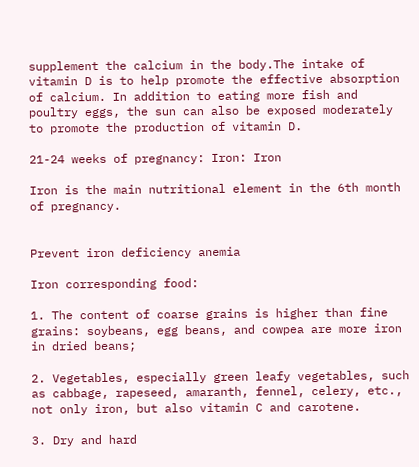supplement the calcium in the body.The intake of vitamin D is to help promote the effective absorption of calcium. In addition to eating more fish and poultry eggs, the sun can also be exposed moderately to promote the production of vitamin D.

21-24 weeks of pregnancy: Iron: Iron

Iron is the main nutritional element in the 6th month of pregnancy.


Prevent iron deficiency anemia

Iron corresponding food:

1. The content of coarse grains is higher than fine grains: soybeans, egg beans, and cowpea are more iron in dried beans;

2. Vegetables, especially green leafy vegetables, such as cabbage, rapeseed, amaranth, fennel, celery, etc., not only iron, but also vitamin C and carotene.

3. Dry and hard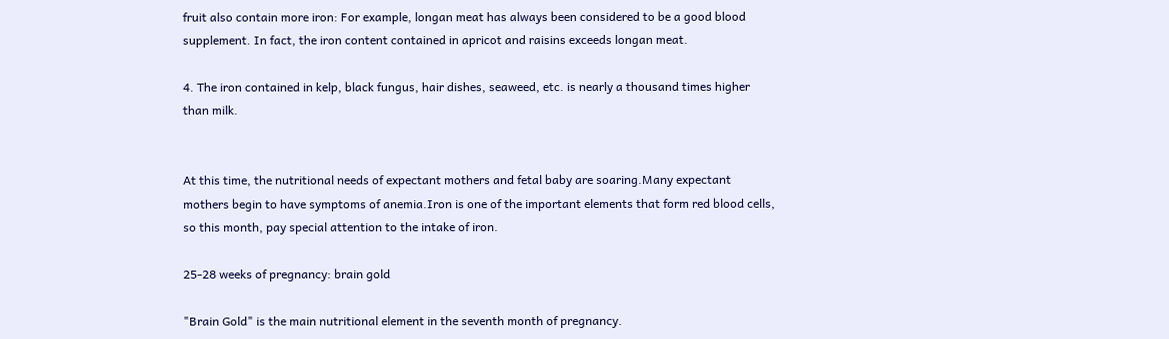fruit also contain more iron: For example, longan meat has always been considered to be a good blood supplement. In fact, the iron content contained in apricot and raisins exceeds longan meat.

4. The iron contained in kelp, black fungus, hair dishes, seaweed, etc. is nearly a thousand times higher than milk.


At this time, the nutritional needs of expectant mothers and fetal baby are soaring.Many expectant mothers begin to have symptoms of anemia.Iron is one of the important elements that form red blood cells, so this month, pay special attention to the intake of iron.

25-28 weeks of pregnancy: brain gold

"Brain Gold" is the main nutritional element in the seventh month of pregnancy.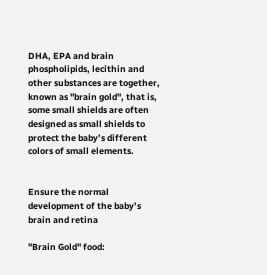DHA, EPA and brain phospholipids, lecithin and other substances are together, known as "brain gold", that is, some small shields are often designed as small shields to protect the baby’s different colors of small elements.


Ensure the normal development of the baby’s brain and retina

"Brain Gold" food: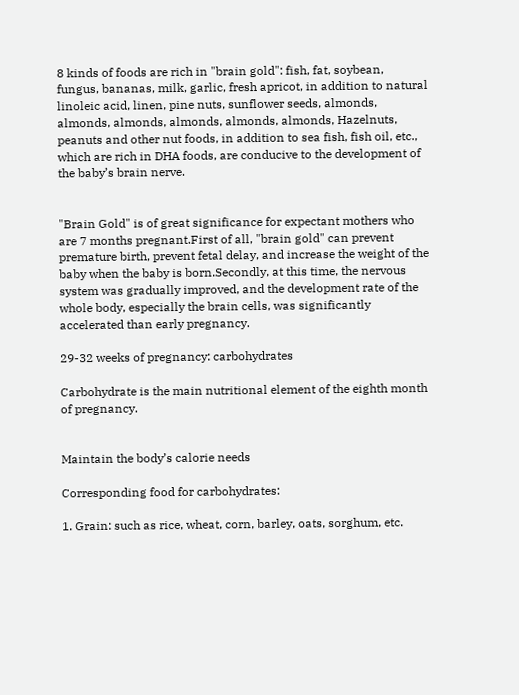8 kinds of foods are rich in "brain gold": fish, fat, soybean, fungus, bananas, milk, garlic, fresh apricot, in addition to natural linoleic acid, linen, pine nuts, sunflower seeds, almonds, almonds, almonds, almonds, almonds, almonds, Hazelnuts, peanuts and other nut foods, in addition to sea fish, fish oil, etc., which are rich in DHA foods, are conducive to the development of the baby’s brain nerve.


"Brain Gold" is of great significance for expectant mothers who are 7 months pregnant.First of all, "brain gold" can prevent premature birth, prevent fetal delay, and increase the weight of the baby when the baby is born.Secondly, at this time, the nervous system was gradually improved, and the development rate of the whole body, especially the brain cells, was significantly accelerated than early pregnancy.

29-32 weeks of pregnancy: carbohydrates

Carbohydrate is the main nutritional element of the eighth month of pregnancy.


Maintain the body’s calorie needs

Corresponding food for carbohydrates:

1. Grain: such as rice, wheat, corn, barley, oats, sorghum, etc.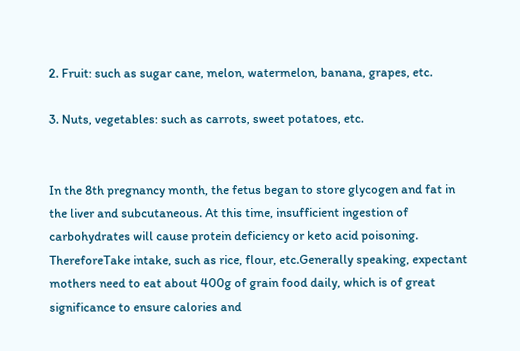2. Fruit: such as sugar cane, melon, watermelon, banana, grapes, etc.

3. Nuts, vegetables: such as carrots, sweet potatoes, etc.


In the 8th pregnancy month, the fetus began to store glycogen and fat in the liver and subcutaneous. At this time, insufficient ingestion of carbohydrates will cause protein deficiency or keto acid poisoning. ThereforeTake intake, such as rice, flour, etc.Generally speaking, expectant mothers need to eat about 400g of grain food daily, which is of great significance to ensure calories and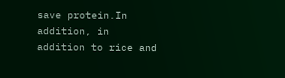save protein.In addition, in addition to rice and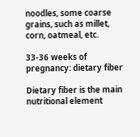noodles, some coarse grains, such as millet, corn, oatmeal, etc.

33-36 weeks of pregnancy: dietary fiber

Dietary fiber is the main nutritional element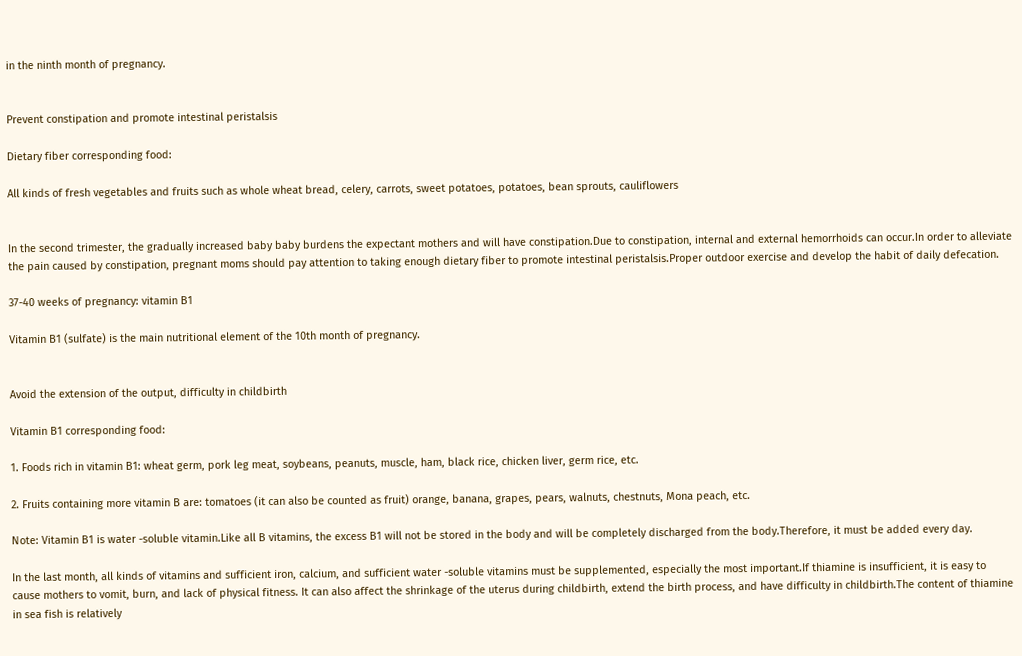in the ninth month of pregnancy.


Prevent constipation and promote intestinal peristalsis

Dietary fiber corresponding food:

All kinds of fresh vegetables and fruits such as whole wheat bread, celery, carrots, sweet potatoes, potatoes, bean sprouts, cauliflowers


In the second trimester, the gradually increased baby baby burdens the expectant mothers and will have constipation.Due to constipation, internal and external hemorrhoids can occur.In order to alleviate the pain caused by constipation, pregnant moms should pay attention to taking enough dietary fiber to promote intestinal peristalsis.Proper outdoor exercise and develop the habit of daily defecation.

37-40 weeks of pregnancy: vitamin B1

Vitamin B1 (sulfate) is the main nutritional element of the 10th month of pregnancy.


Avoid the extension of the output, difficulty in childbirth

Vitamin B1 corresponding food:

1. Foods rich in vitamin B1: wheat germ, pork leg meat, soybeans, peanuts, muscle, ham, black rice, chicken liver, germ rice, etc.

2. Fruits containing more vitamin B are: tomatoes (it can also be counted as fruit) orange, banana, grapes, pears, walnuts, chestnuts, Mona peach, etc.

Note: Vitamin B1 is water -soluble vitamin.Like all B vitamins, the excess B1 will not be stored in the body and will be completely discharged from the body.Therefore, it must be added every day.

In the last month, all kinds of vitamins and sufficient iron, calcium, and sufficient water -soluble vitamins must be supplemented, especially the most important.If thiamine is insufficient, it is easy to cause mothers to vomit, burn, and lack of physical fitness. It can also affect the shrinkage of the uterus during childbirth, extend the birth process, and have difficulty in childbirth.The content of thiamine in sea fish is relatively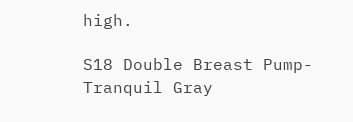high.

S18 Double Breast Pump-Tranquil Gray